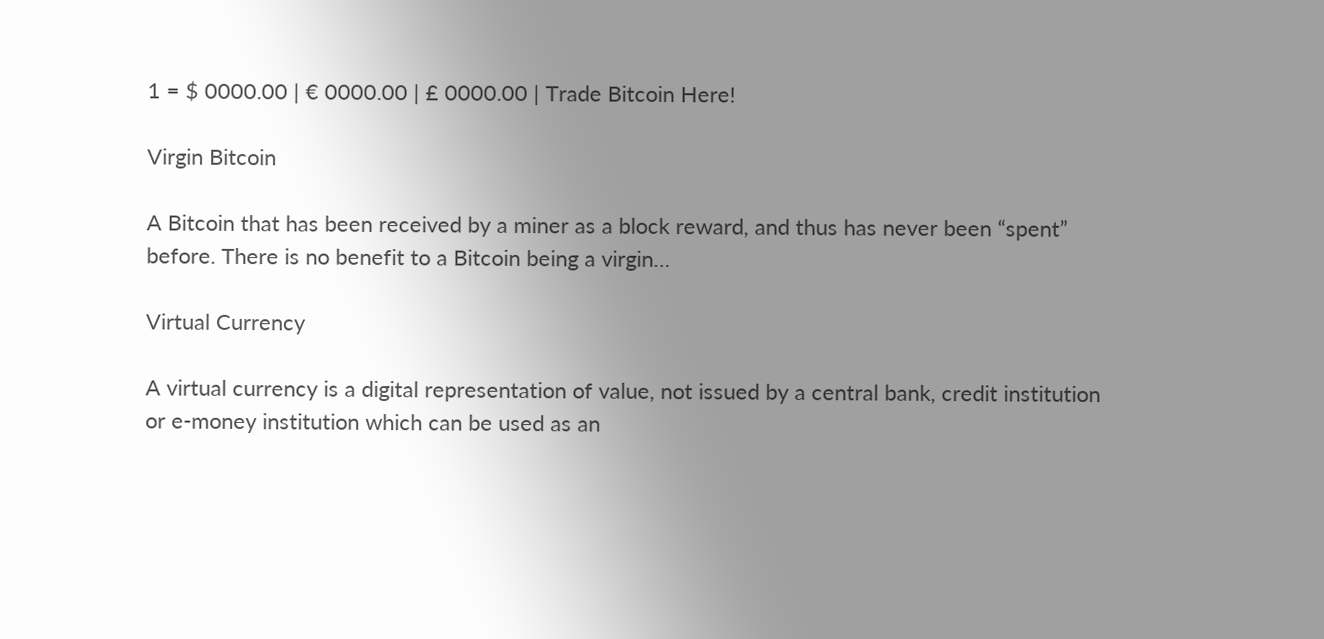1 = $ 0000.00 | € 0000.00 | £ 0000.00 | Trade Bitcoin Here!

Virgin Bitcoin

A Bitcoin that has been received by a miner as a block reward, and thus has never been “spent” before. There is no benefit to a Bitcoin being a virgin…

Virtual Currency

A virtual currency is a digital representation of value, not issued by a central bank, credit institution or e-money institution which can be used as an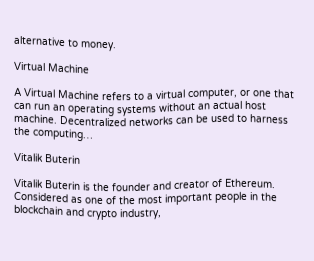alternative to money.

Virtual Machine

A Virtual Machine refers to a virtual computer, or one that can run an operating systems without an actual host machine. Decentralized networks can be used to harness the computing…

Vitalik Buterin

Vitalik Buterin is the founder and creator of Ethereum. Considered as one of the most important people in the blockchain and crypto industry,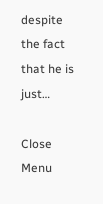despite the fact that he is just…

Close Menu